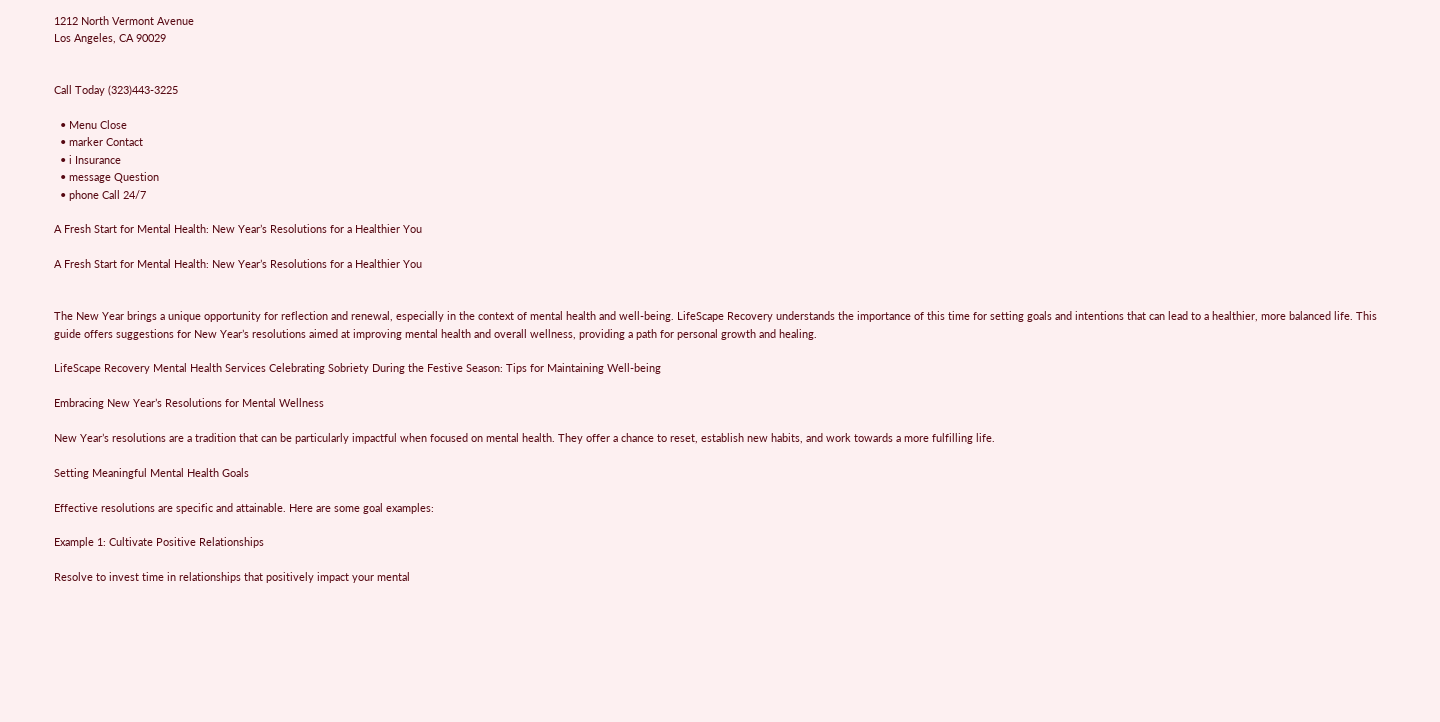1212 North Vermont Avenue
Los Angeles, CA 90029


Call Today (323)443-3225

  • Menu Close
  • marker Contact
  • i Insurance
  • message Question
  • phone Call 24/7

A Fresh Start for Mental Health: New Year’s Resolutions for a Healthier You

A Fresh Start for Mental Health: New Year’s Resolutions for a Healthier You


The New Year brings a unique opportunity for reflection and renewal, especially in the context of mental health and well-being. LifeScape Recovery understands the importance of this time for setting goals and intentions that can lead to a healthier, more balanced life. This guide offers suggestions for New Year’s resolutions aimed at improving mental health and overall wellness, providing a path for personal growth and healing.

LifeScape Recovery Mental Health Services Celebrating Sobriety During the Festive Season: Tips for Maintaining Well-being

Embracing New Year’s Resolutions for Mental Wellness

New Year’s resolutions are a tradition that can be particularly impactful when focused on mental health. They offer a chance to reset, establish new habits, and work towards a more fulfilling life.

Setting Meaningful Mental Health Goals

Effective resolutions are specific and attainable. Here are some goal examples:

Example 1: Cultivate Positive Relationships

Resolve to invest time in relationships that positively impact your mental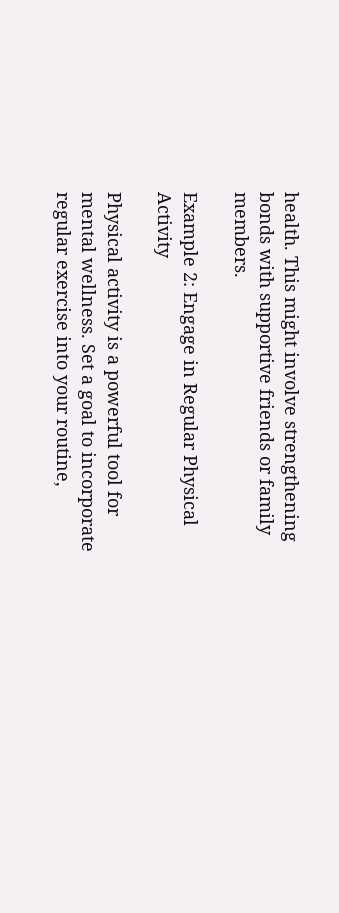health. This might involve strengthening bonds with supportive friends or family members.

Example 2: Engage in Regular Physical Activity

Physical activity is a powerful tool for mental wellness. Set a goal to incorporate regular exercise into your routine,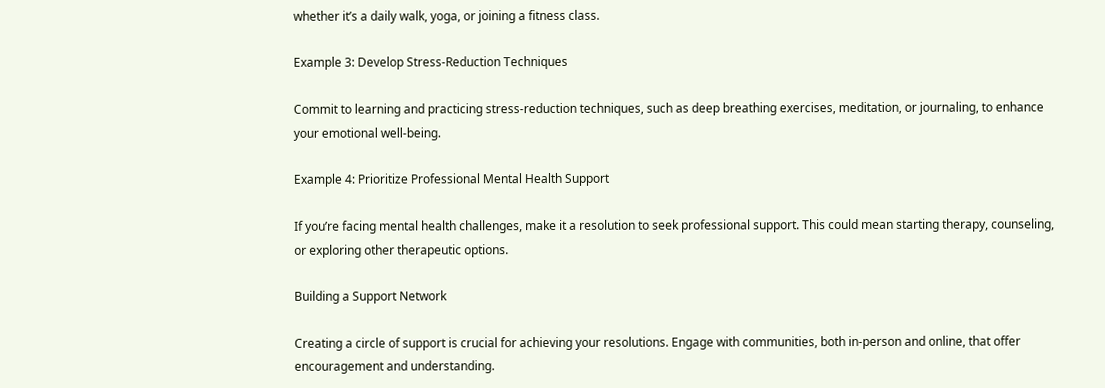whether it’s a daily walk, yoga, or joining a fitness class.

Example 3: Develop Stress-Reduction Techniques

Commit to learning and practicing stress-reduction techniques, such as deep breathing exercises, meditation, or journaling, to enhance your emotional well-being.

Example 4: Prioritize Professional Mental Health Support

If you’re facing mental health challenges, make it a resolution to seek professional support. This could mean starting therapy, counseling, or exploring other therapeutic options.

Building a Support Network

Creating a circle of support is crucial for achieving your resolutions. Engage with communities, both in-person and online, that offer encouragement and understanding.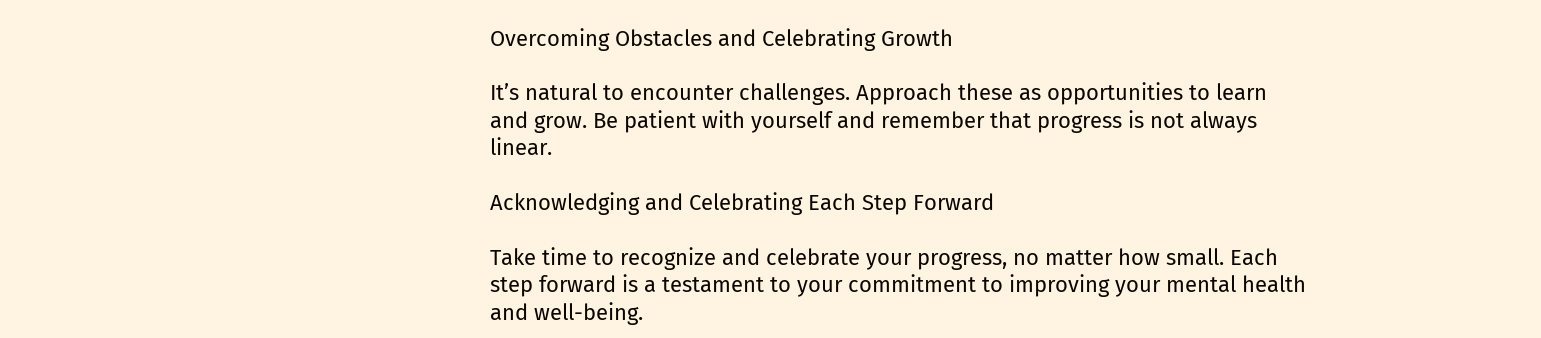Overcoming Obstacles and Celebrating Growth

It’s natural to encounter challenges. Approach these as opportunities to learn and grow. Be patient with yourself and remember that progress is not always linear.

Acknowledging and Celebrating Each Step Forward

Take time to recognize and celebrate your progress, no matter how small. Each step forward is a testament to your commitment to improving your mental health and well-being.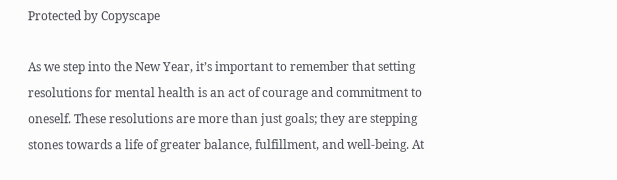Protected by Copyscape

As we step into the New Year, it’s important to remember that setting resolutions for mental health is an act of courage and commitment to oneself. These resolutions are more than just goals; they are stepping stones towards a life of greater balance, fulfillment, and well-being. At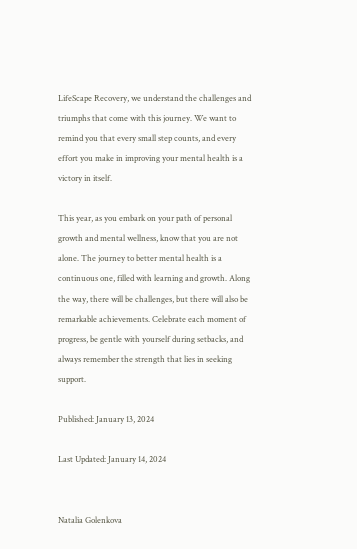LifeScape Recovery, we understand the challenges and triumphs that come with this journey. We want to remind you that every small step counts, and every effort you make in improving your mental health is a victory in itself.

This year, as you embark on your path of personal growth and mental wellness, know that you are not alone. The journey to better mental health is a continuous one, filled with learning and growth. Along the way, there will be challenges, but there will also be remarkable achievements. Celebrate each moment of progress, be gentle with yourself during setbacks, and always remember the strength that lies in seeking support.

Published: January 13, 2024

Last Updated: January 14, 2024


Natalia Golenkova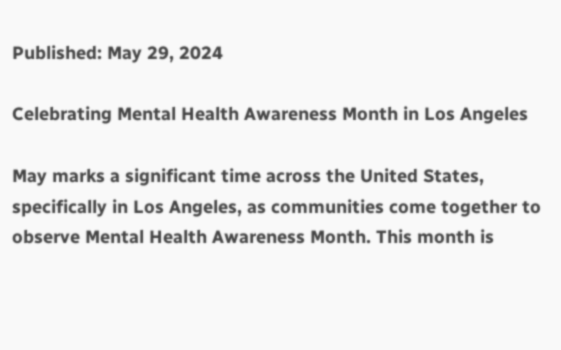Published: May 29, 2024

Celebrating Mental Health Awareness Month in Los Angeles

May marks a significant time across the United States, specifically in Los Angeles, as communities come together to observe Mental Health Awareness Month. This month is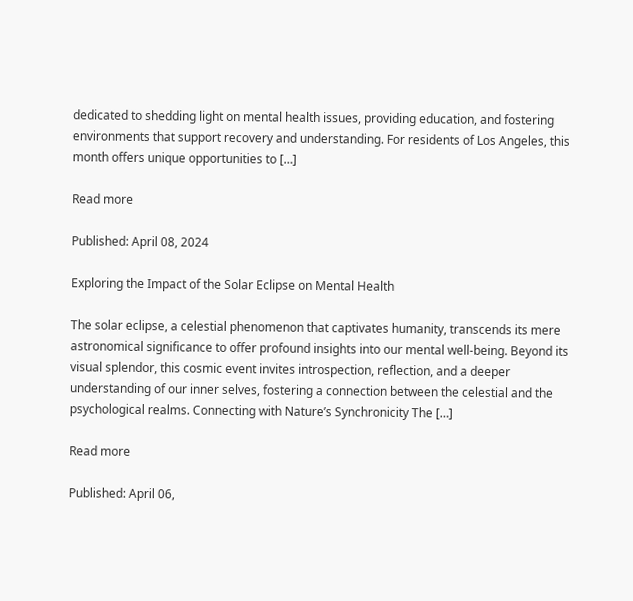dedicated to shedding light on mental health issues, providing education, and fostering environments that support recovery and understanding. For residents of Los Angeles, this month offers unique opportunities to […]

Read more

Published: April 08, 2024

Exploring the Impact of the Solar Eclipse on Mental Health

The solar eclipse, a celestial phenomenon that captivates humanity, transcends its mere astronomical significance to offer profound insights into our mental well-being. Beyond its visual splendor, this cosmic event invites introspection, reflection, and a deeper understanding of our inner selves, fostering a connection between the celestial and the psychological realms. Connecting with Nature’s Synchronicity The […]

Read more

Published: April 06,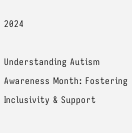2024

Understanding Autism Awareness Month: Fostering Inclusivity & Support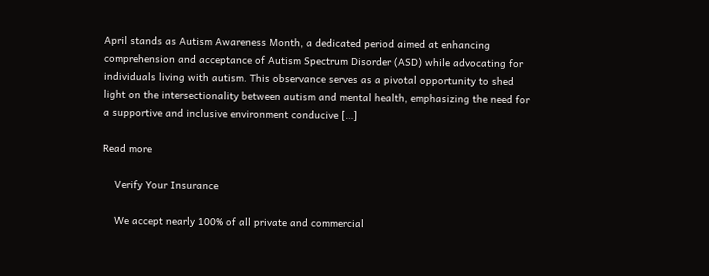April stands as Autism Awareness Month, a dedicated period aimed at enhancing comprehension and acceptance of Autism Spectrum Disorder (ASD) while advocating for individuals living with autism. This observance serves as a pivotal opportunity to shed light on the intersectionality between autism and mental health, emphasizing the need for a supportive and inclusive environment conducive […]

Read more

    Verify Your Insurance

    We accept nearly 100% of all private and commercial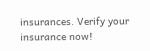insurances. Verify your insurance now!